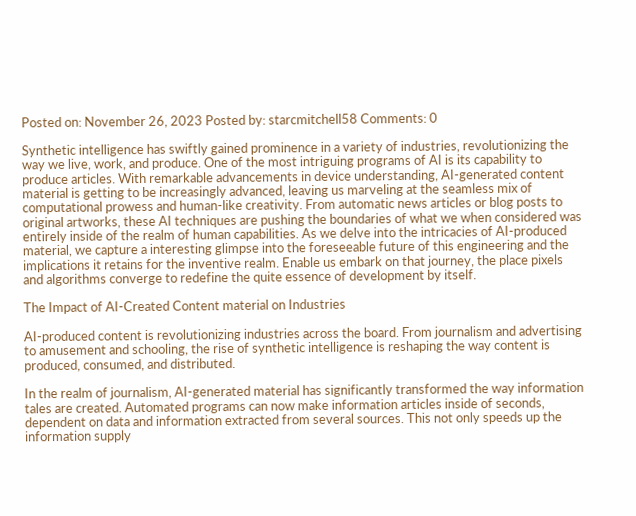Posted on: November 26, 2023 Posted by: starcmitchell58 Comments: 0

Synthetic intelligence has swiftly gained prominence in a variety of industries, revolutionizing the way we live, work, and produce. One of the most intriguing programs of AI is its capability to produce articles. With remarkable advancements in device understanding, AI-generated content material is getting to be increasingly advanced, leaving us marveling at the seamless mix of computational prowess and human-like creativity. From automatic news articles or blog posts to original artworks, these AI techniques are pushing the boundaries of what we when considered was entirely inside of the realm of human capabilities. As we delve into the intricacies of AI-produced material, we capture a interesting glimpse into the foreseeable future of this engineering and the implications it retains for the inventive realm. Enable us embark on that journey, the place pixels and algorithms converge to redefine the quite essence of development by itself.

The Impact of AI-Created Content material on Industries

AI-produced content is revolutionizing industries across the board. From journalism and advertising to amusement and schooling, the rise of synthetic intelligence is reshaping the way content is produced, consumed, and distributed.

In the realm of journalism, AI-generated material has significantly transformed the way information tales are created. Automated programs can now make information articles inside of seconds, dependent on data and information extracted from several sources. This not only speeds up the information supply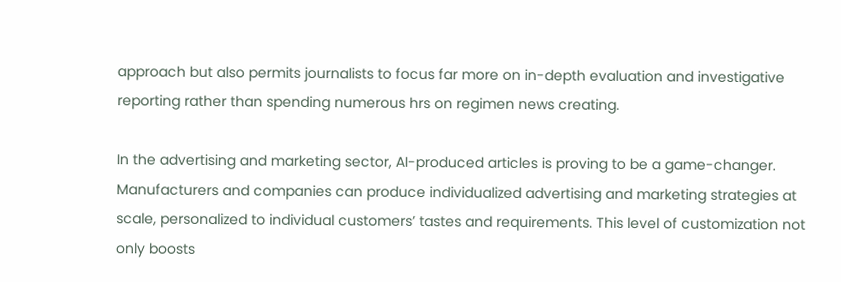approach but also permits journalists to focus far more on in-depth evaluation and investigative reporting rather than spending numerous hrs on regimen news creating.

In the advertising and marketing sector, AI-produced articles is proving to be a game-changer. Manufacturers and companies can produce individualized advertising and marketing strategies at scale, personalized to individual customers’ tastes and requirements. This level of customization not only boosts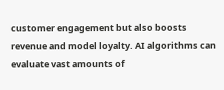customer engagement but also boosts revenue and model loyalty. AI algorithms can evaluate vast amounts of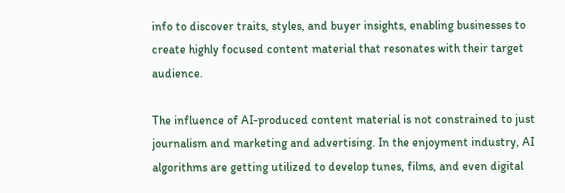info to discover traits, styles, and buyer insights, enabling businesses to create highly focused content material that resonates with their target audience.

The influence of AI-produced content material is not constrained to just journalism and marketing and advertising. In the enjoyment industry, AI algorithms are getting utilized to develop tunes, films, and even digital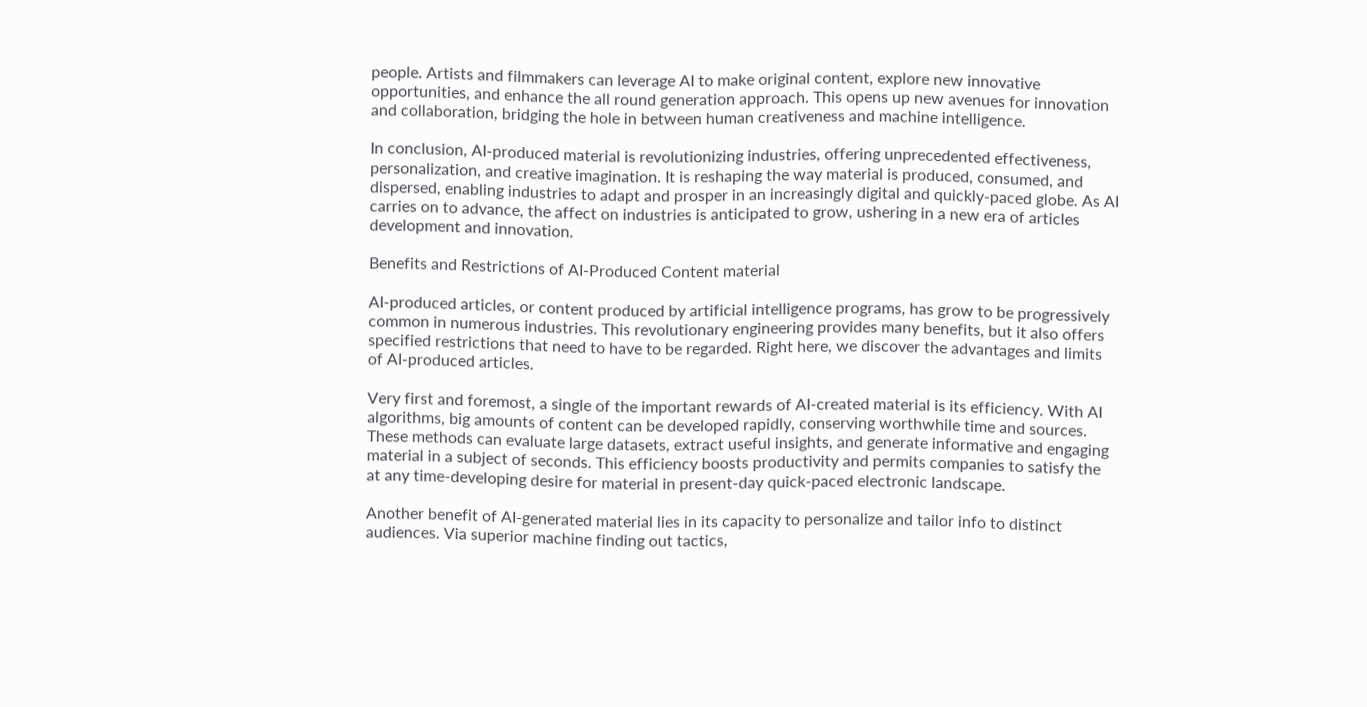people. Artists and filmmakers can leverage AI to make original content, explore new innovative opportunities, and enhance the all round generation approach. This opens up new avenues for innovation and collaboration, bridging the hole in between human creativeness and machine intelligence.

In conclusion, AI-produced material is revolutionizing industries, offering unprecedented effectiveness, personalization, and creative imagination. It is reshaping the way material is produced, consumed, and dispersed, enabling industries to adapt and prosper in an increasingly digital and quickly-paced globe. As AI carries on to advance, the affect on industries is anticipated to grow, ushering in a new era of articles development and innovation.

Benefits and Restrictions of AI-Produced Content material

AI-produced articles, or content produced by artificial intelligence programs, has grow to be progressively common in numerous industries. This revolutionary engineering provides many benefits, but it also offers specified restrictions that need to have to be regarded. Right here, we discover the advantages and limits of AI-produced articles.

Very first and foremost, a single of the important rewards of AI-created material is its efficiency. With AI algorithms, big amounts of content can be developed rapidly, conserving worthwhile time and sources. These methods can evaluate large datasets, extract useful insights, and generate informative and engaging material in a subject of seconds. This efficiency boosts productivity and permits companies to satisfy the at any time-developing desire for material in present-day quick-paced electronic landscape.

Another benefit of AI-generated material lies in its capacity to personalize and tailor info to distinct audiences. Via superior machine finding out tactics,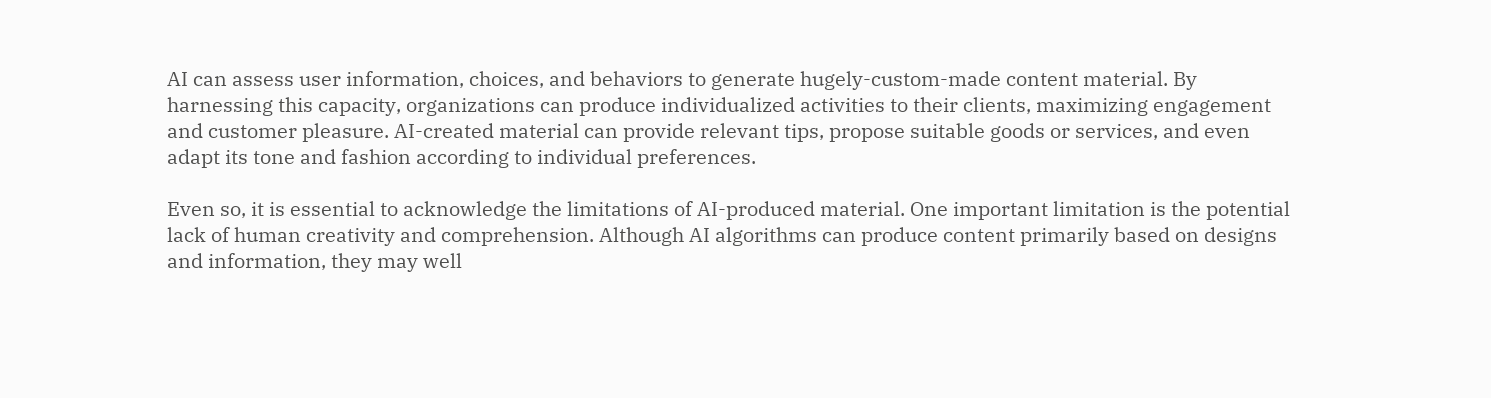AI can assess user information, choices, and behaviors to generate hugely-custom-made content material. By harnessing this capacity, organizations can produce individualized activities to their clients, maximizing engagement and customer pleasure. AI-created material can provide relevant tips, propose suitable goods or services, and even adapt its tone and fashion according to individual preferences.

Even so, it is essential to acknowledge the limitations of AI-produced material. One important limitation is the potential lack of human creativity and comprehension. Although AI algorithms can produce content primarily based on designs and information, they may well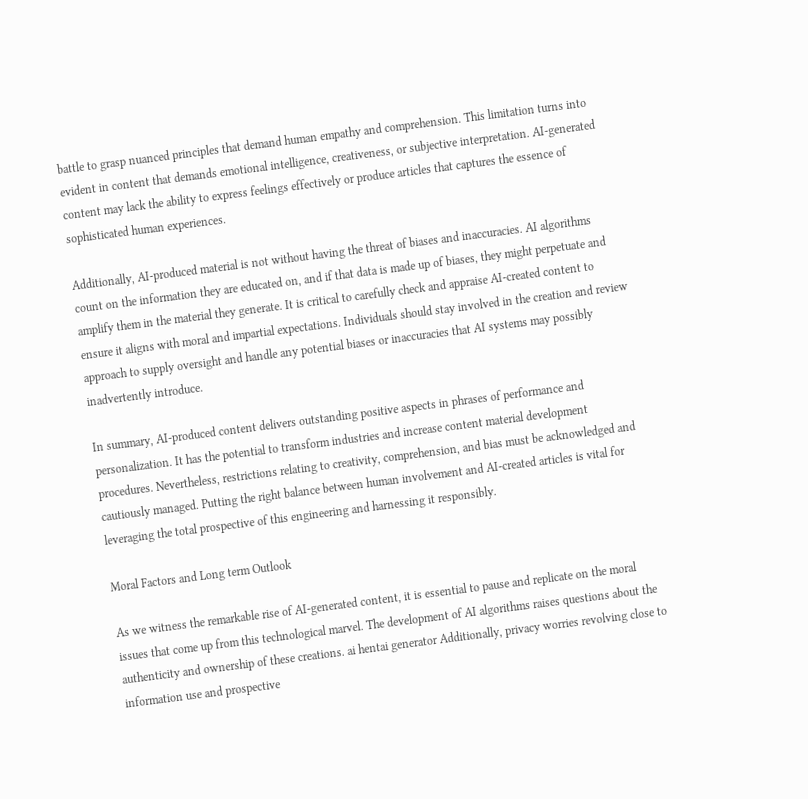battle to grasp nuanced principles that demand human empathy and comprehension. This limitation turns into evident in content that demands emotional intelligence, creativeness, or subjective interpretation. AI-generated content may lack the ability to express feelings effectively or produce articles that captures the essence of sophisticated human experiences.

Additionally, AI-produced material is not without having the threat of biases and inaccuracies. AI algorithms count on the information they are educated on, and if that data is made up of biases, they might perpetuate and amplify them in the material they generate. It is critical to carefully check and appraise AI-created content to ensure it aligns with moral and impartial expectations. Individuals should stay involved in the creation and review approach to supply oversight and handle any potential biases or inaccuracies that AI systems may possibly inadvertently introduce.

In summary, AI-produced content delivers outstanding positive aspects in phrases of performance and personalization. It has the potential to transform industries and increase content material development procedures. Nevertheless, restrictions relating to creativity, comprehension, and bias must be acknowledged and cautiously managed. Putting the right balance between human involvement and AI-created articles is vital for leveraging the total prospective of this engineering and harnessing it responsibly.

Moral Factors and Long term Outlook

As we witness the remarkable rise of AI-generated content, it is essential to pause and replicate on the moral issues that come up from this technological marvel. The development of AI algorithms raises questions about the authenticity and ownership of these creations. ai hentai generator Additionally, privacy worries revolving close to information use and prospective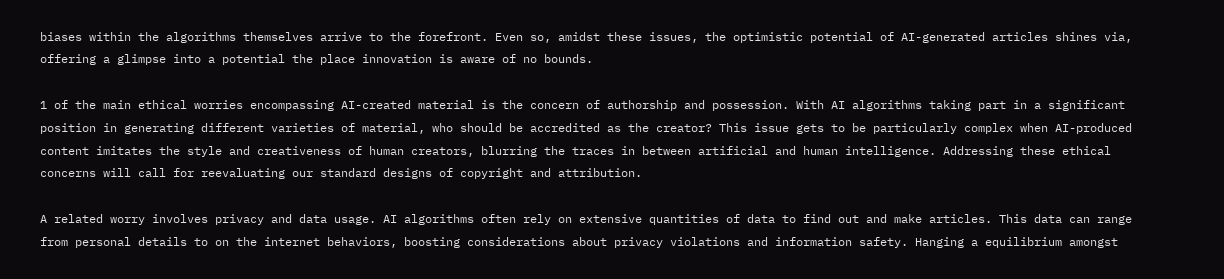biases within the algorithms themselves arrive to the forefront. Even so, amidst these issues, the optimistic potential of AI-generated articles shines via, offering a glimpse into a potential the place innovation is aware of no bounds.

1 of the main ethical worries encompassing AI-created material is the concern of authorship and possession. With AI algorithms taking part in a significant position in generating different varieties of material, who should be accredited as the creator? This issue gets to be particularly complex when AI-produced content imitates the style and creativeness of human creators, blurring the traces in between artificial and human intelligence. Addressing these ethical concerns will call for reevaluating our standard designs of copyright and attribution.

A related worry involves privacy and data usage. AI algorithms often rely on extensive quantities of data to find out and make articles. This data can range from personal details to on the internet behaviors, boosting considerations about privacy violations and information safety. Hanging a equilibrium amongst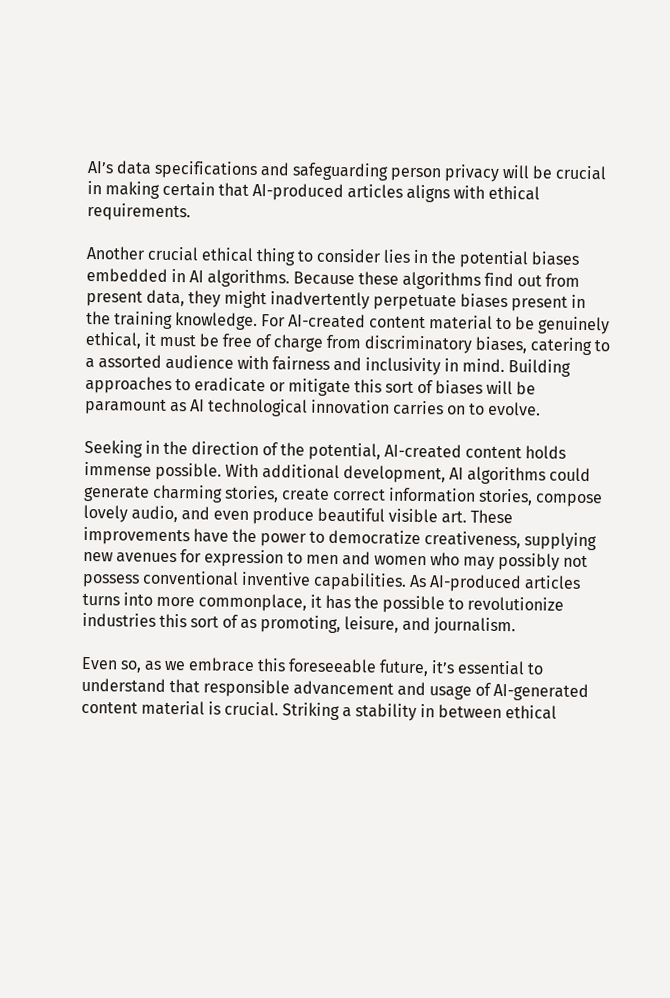AI’s data specifications and safeguarding person privacy will be crucial in making certain that AI-produced articles aligns with ethical requirements.

Another crucial ethical thing to consider lies in the potential biases embedded in AI algorithms. Because these algorithms find out from present data, they might inadvertently perpetuate biases present in the training knowledge. For AI-created content material to be genuinely ethical, it must be free of charge from discriminatory biases, catering to a assorted audience with fairness and inclusivity in mind. Building approaches to eradicate or mitigate this sort of biases will be paramount as AI technological innovation carries on to evolve.

Seeking in the direction of the potential, AI-created content holds immense possible. With additional development, AI algorithms could generate charming stories, create correct information stories, compose lovely audio, and even produce beautiful visible art. These improvements have the power to democratize creativeness, supplying new avenues for expression to men and women who may possibly not possess conventional inventive capabilities. As AI-produced articles turns into more commonplace, it has the possible to revolutionize industries this sort of as promoting, leisure, and journalism.

Even so, as we embrace this foreseeable future, it’s essential to understand that responsible advancement and usage of AI-generated content material is crucial. Striking a stability in between ethical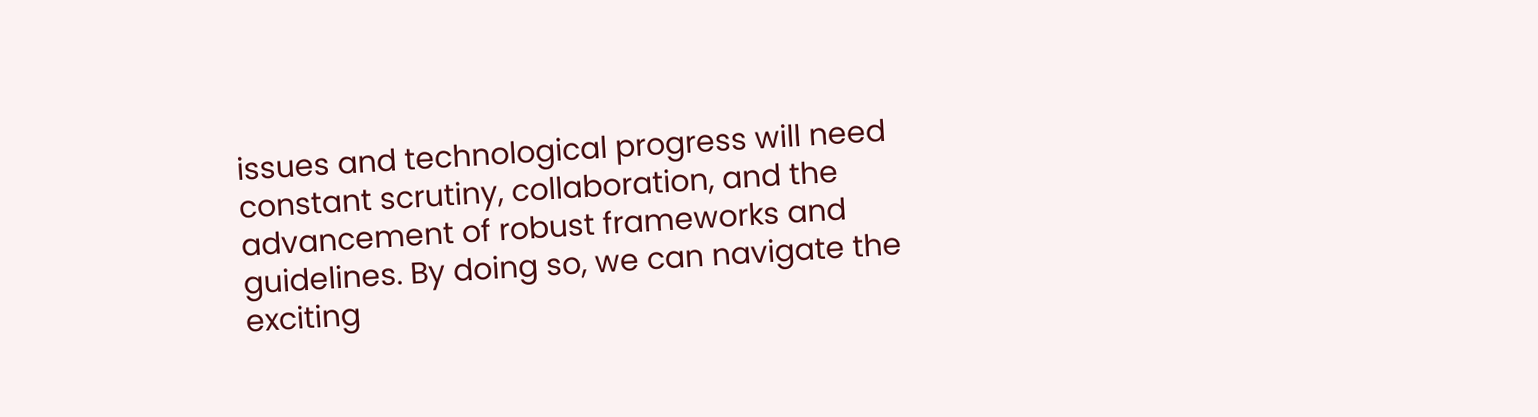issues and technological progress will need constant scrutiny, collaboration, and the advancement of robust frameworks and guidelines. By doing so, we can navigate the exciting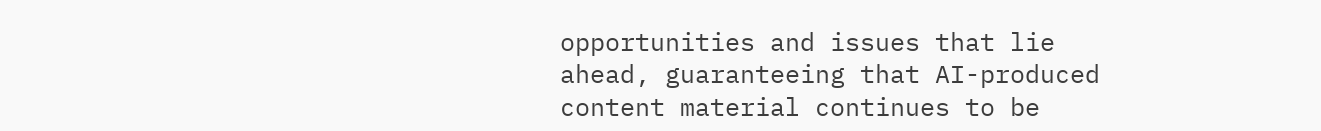opportunities and issues that lie ahead, guaranteeing that AI-produced content material continues to be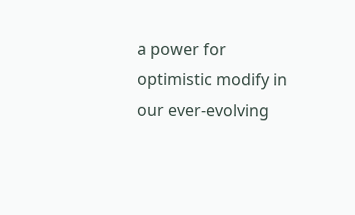a power for optimistic modify in our ever-evolving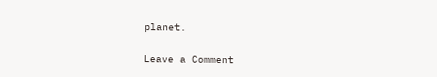planet.

Leave a Comment